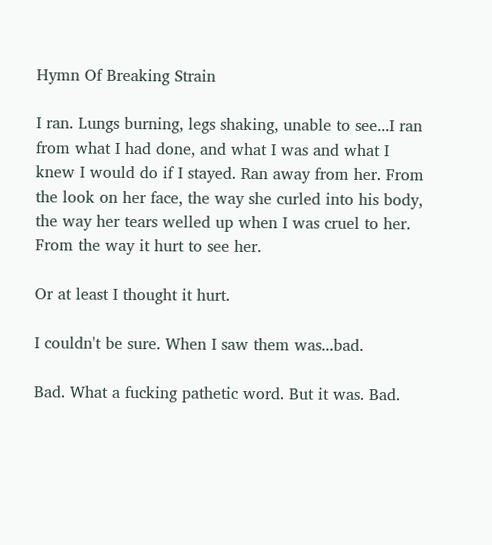Hymn Of Breaking Strain

I ran. Lungs burning, legs shaking, unable to see...I ran from what I had done, and what I was and what I knew I would do if I stayed. Ran away from her. From the look on her face, the way she curled into his body, the way her tears welled up when I was cruel to her. From the way it hurt to see her.

Or at least I thought it hurt.

I couldn't be sure. When I saw them was...bad.

Bad. What a fucking pathetic word. But it was. Bad.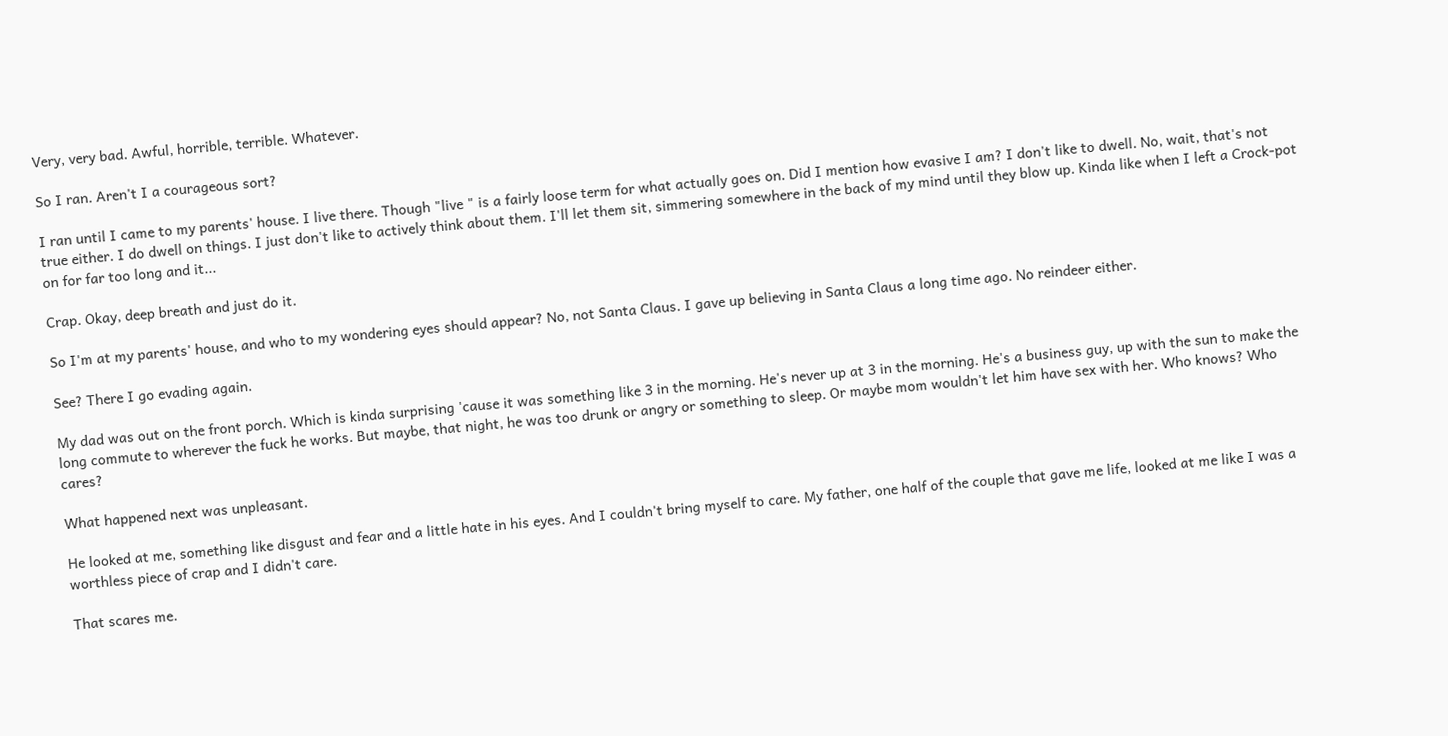Very, very bad. Awful, horrible, terrible. Whatever.

So I ran. Aren't I a courageous sort?

I ran until I came to my parents' house. I live there. Though "live " is a fairly loose term for what actually goes on. Did I mention how evasive I am? I don't like to dwell. No, wait, that's not true either. I do dwell on things. I just don't like to actively think about them. I'll let them sit, simmering somewhere in the back of my mind until they blow up. Kinda like when I left a Crock-pot on for far too long and it...

Crap. Okay, deep breath and just do it.

So I'm at my parents' house, and who to my wondering eyes should appear? No, not Santa Claus. I gave up believing in Santa Claus a long time ago. No reindeer either.

See? There I go evading again.

My dad was out on the front porch. Which is kinda surprising 'cause it was something like 3 in the morning. He's never up at 3 in the morning. He's a business guy, up with the sun to make the long commute to wherever the fuck he works. But maybe, that night, he was too drunk or angry or something to sleep. Or maybe mom wouldn't let him have sex with her. Who knows? Who cares?

What happened next was unpleasant.

He looked at me, something like disgust and fear and a little hate in his eyes. And I couldn't bring myself to care. My father, one half of the couple that gave me life, looked at me like I was a worthless piece of crap and I didn't care.

That scares me.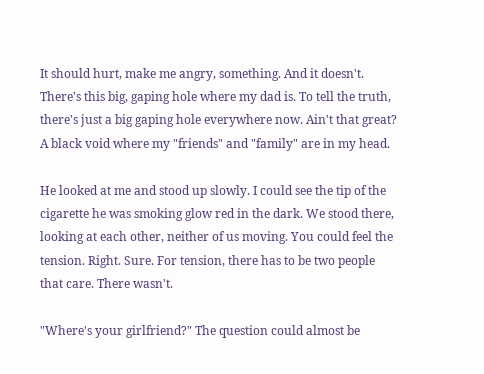It should hurt, make me angry, something. And it doesn't. There's this big, gaping hole where my dad is. To tell the truth, there's just a big gaping hole everywhere now. Ain't that great? A black void where my "friends" and "family" are in my head.

He looked at me and stood up slowly. I could see the tip of the cigarette he was smoking glow red in the dark. We stood there, looking at each other, neither of us moving. You could feel the tension. Right. Sure. For tension, there has to be two people that care. There wasn't.

"Where's your girlfriend?" The question could almost be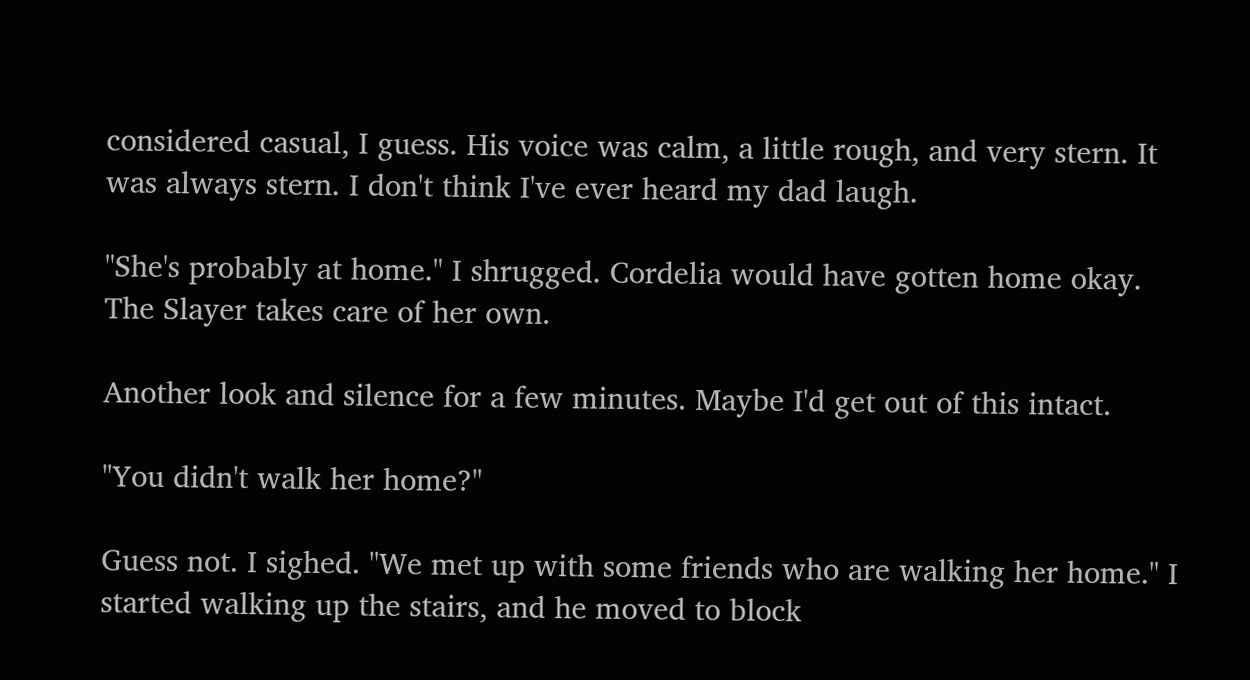considered casual, I guess. His voice was calm, a little rough, and very stern. It was always stern. I don't think I've ever heard my dad laugh.

"She's probably at home." I shrugged. Cordelia would have gotten home okay. The Slayer takes care of her own.

Another look and silence for a few minutes. Maybe I'd get out of this intact.

"You didn't walk her home?"

Guess not. I sighed. "We met up with some friends who are walking her home." I started walking up the stairs, and he moved to block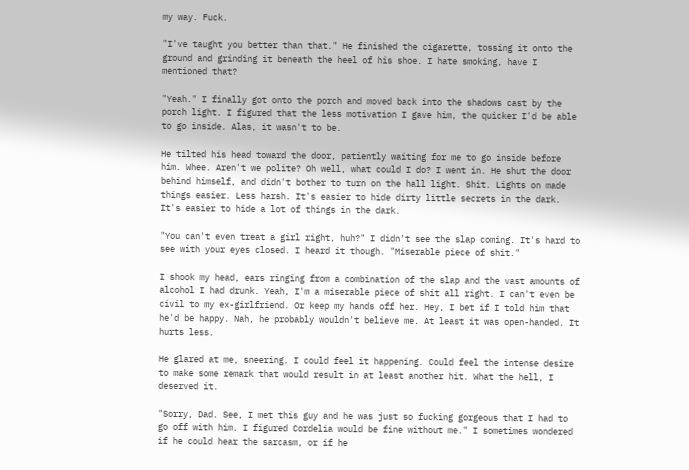my way. Fuck.

"I've taught you better than that." He finished the cigarette, tossing it onto the ground and grinding it beneath the heel of his shoe. I hate smoking, have I mentioned that?

"Yeah." I finally got onto the porch and moved back into the shadows cast by the porch light. I figured that the less motivation I gave him, the quicker I'd be able to go inside. Alas, it wasn't to be.

He tilted his head toward the door, patiently waiting for me to go inside before him. Whee. Aren't we polite? Oh well, what could I do? I went in. He shut the door behind himself, and didn't bother to turn on the hall light. Shit. Lights on made things easier. Less harsh. It's easier to hide dirty little secrets in the dark. It's easier to hide a lot of things in the dark.

"You can't even treat a girl right, huh?" I didn't see the slap coming. It's hard to see with your eyes closed. I heard it though. "Miserable piece of shit."

I shook my head, ears ringing from a combination of the slap and the vast amounts of alcohol I had drunk. Yeah, I'm a miserable piece of shit all right. I can't even be civil to my ex-girlfriend. Or keep my hands off her. Hey, I bet if I told him that he'd be happy. Nah, he probably wouldn't believe me. At least it was open-handed. It hurts less.

He glared at me, sneering. I could feel it happening. Could feel the intense desire to make some remark that would result in at least another hit. What the hell, I deserved it.

"Sorry, Dad. See, I met this guy and he was just so fucking gorgeous that I had to go off with him. I figured Cordelia would be fine without me." I sometimes wondered if he could hear the sarcasm, or if he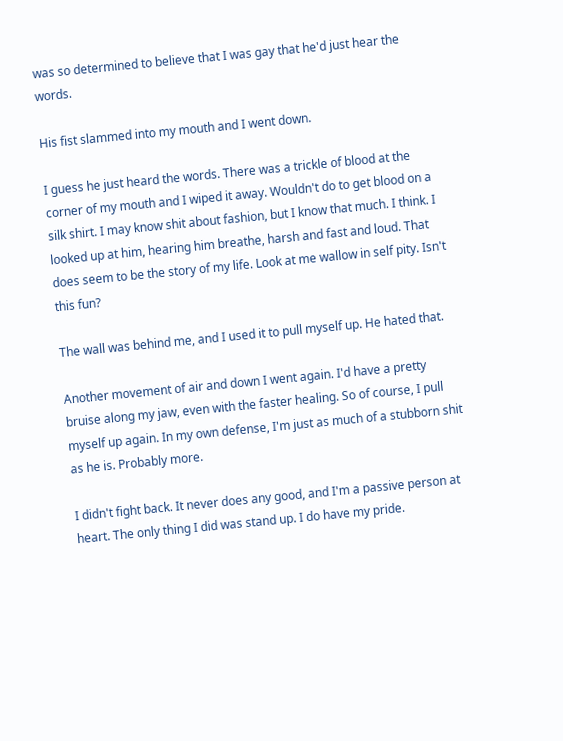was so determined to believe that I was gay that he'd just hear the words.

His fist slammed into my mouth and I went down.

I guess he just heard the words. There was a trickle of blood at the corner of my mouth and I wiped it away. Wouldn't do to get blood on a silk shirt. I may know shit about fashion, but I know that much. I think. I looked up at him, hearing him breathe, harsh and fast and loud. That does seem to be the story of my life. Look at me wallow in self pity. Isn't this fun?

The wall was behind me, and I used it to pull myself up. He hated that.

Another movement of air and down I went again. I'd have a pretty bruise along my jaw, even with the faster healing. So of course, I pull myself up again. In my own defense, I'm just as much of a stubborn shit as he is. Probably more.

I didn't fight back. It never does any good, and I'm a passive person at heart. The only thing I did was stand up. I do have my pride.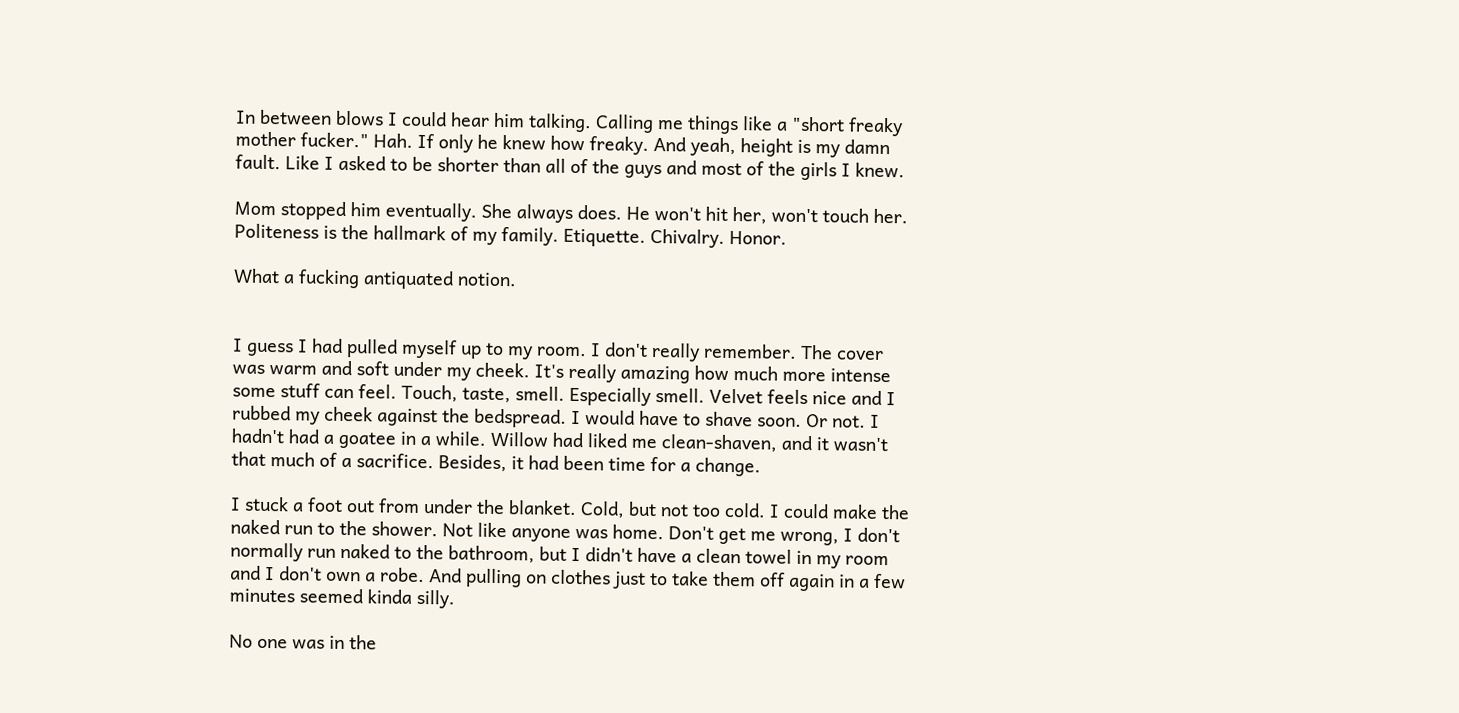In between blows I could hear him talking. Calling me things like a "short freaky mother fucker." Hah. If only he knew how freaky. And yeah, height is my damn fault. Like I asked to be shorter than all of the guys and most of the girls I knew.

Mom stopped him eventually. She always does. He won't hit her, won't touch her. Politeness is the hallmark of my family. Etiquette. Chivalry. Honor.

What a fucking antiquated notion.


I guess I had pulled myself up to my room. I don't really remember. The cover was warm and soft under my cheek. It's really amazing how much more intense some stuff can feel. Touch, taste, smell. Especially smell. Velvet feels nice and I rubbed my cheek against the bedspread. I would have to shave soon. Or not. I hadn't had a goatee in a while. Willow had liked me clean-shaven, and it wasn't that much of a sacrifice. Besides, it had been time for a change.

I stuck a foot out from under the blanket. Cold, but not too cold. I could make the naked run to the shower. Not like anyone was home. Don't get me wrong, I don't normally run naked to the bathroom, but I didn't have a clean towel in my room and I don't own a robe. And pulling on clothes just to take them off again in a few minutes seemed kinda silly.

No one was in the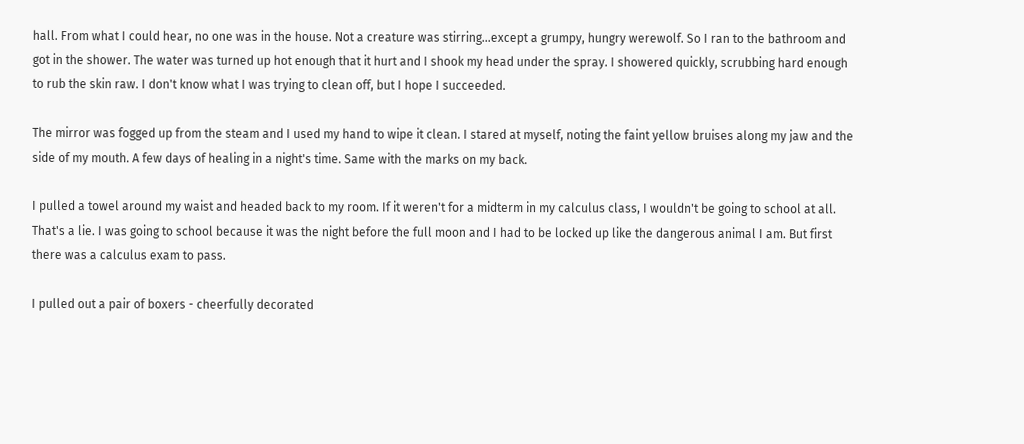hall. From what I could hear, no one was in the house. Not a creature was stirring...except a grumpy, hungry werewolf. So I ran to the bathroom and got in the shower. The water was turned up hot enough that it hurt and I shook my head under the spray. I showered quickly, scrubbing hard enough to rub the skin raw. I don't know what I was trying to clean off, but I hope I succeeded.

The mirror was fogged up from the steam and I used my hand to wipe it clean. I stared at myself, noting the faint yellow bruises along my jaw and the side of my mouth. A few days of healing in a night's time. Same with the marks on my back.

I pulled a towel around my waist and headed back to my room. If it weren't for a midterm in my calculus class, I wouldn't be going to school at all. That's a lie. I was going to school because it was the night before the full moon and I had to be locked up like the dangerous animal I am. But first there was a calculus exam to pass.

I pulled out a pair of boxers - cheerfully decorated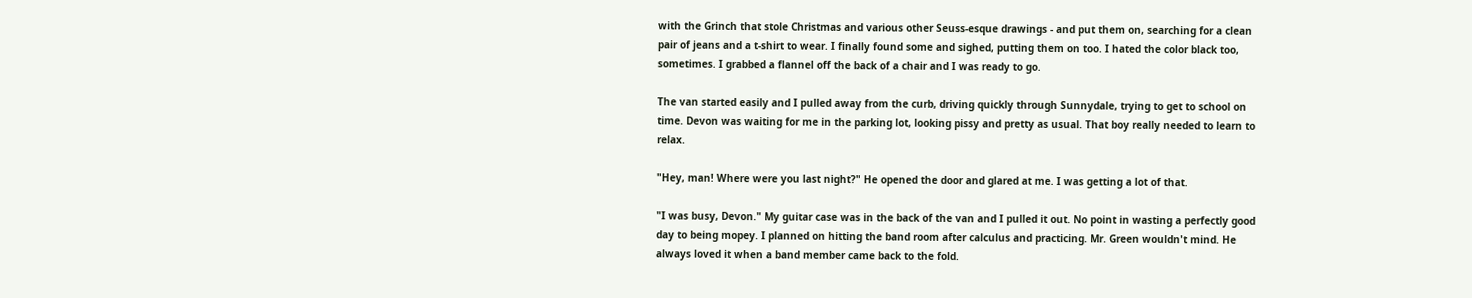with the Grinch that stole Christmas and various other Seuss-esque drawings - and put them on, searching for a clean pair of jeans and a t-shirt to wear. I finally found some and sighed, putting them on too. I hated the color black too, sometimes. I grabbed a flannel off the back of a chair and I was ready to go.

The van started easily and I pulled away from the curb, driving quickly through Sunnydale, trying to get to school on time. Devon was waiting for me in the parking lot, looking pissy and pretty as usual. That boy really needed to learn to relax.

"Hey, man! Where were you last night?" He opened the door and glared at me. I was getting a lot of that.

"I was busy, Devon." My guitar case was in the back of the van and I pulled it out. No point in wasting a perfectly good day to being mopey. I planned on hitting the band room after calculus and practicing. Mr. Green wouldn't mind. He always loved it when a band member came back to the fold.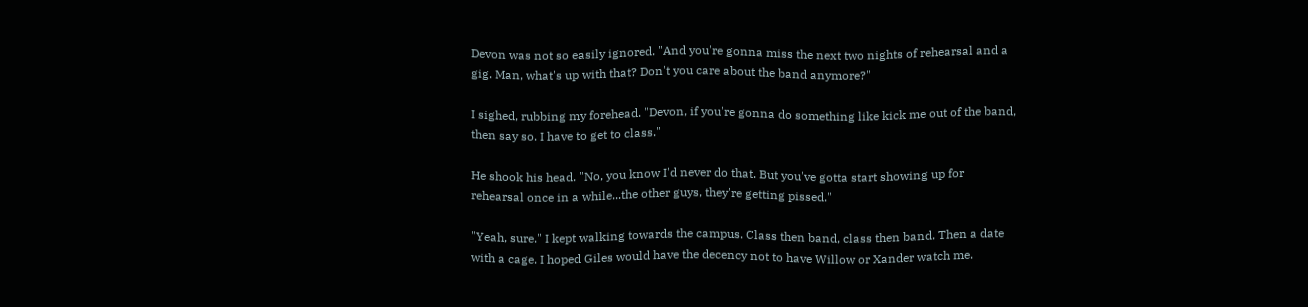Devon was not so easily ignored. "And you're gonna miss the next two nights of rehearsal and a gig. Man, what's up with that? Don't you care about the band anymore?"

I sighed, rubbing my forehead. "Devon, if you're gonna do something like kick me out of the band, then say so. I have to get to class."

He shook his head. "No, you know I'd never do that. But you've gotta start showing up for rehearsal once in a while...the other guys, they're getting pissed."

"Yeah, sure." I kept walking towards the campus. Class then band, class then band. Then a date with a cage. I hoped Giles would have the decency not to have Willow or Xander watch me.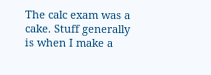The calc exam was a cake. Stuff generally is when I make a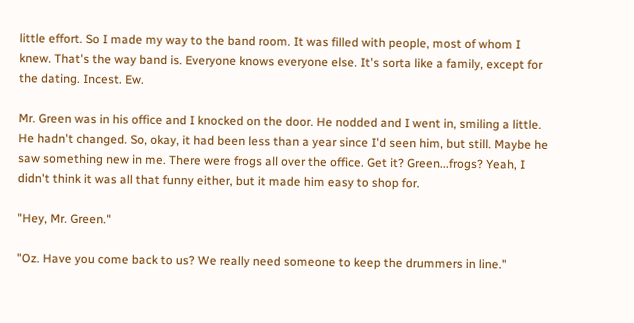little effort. So I made my way to the band room. It was filled with people, most of whom I knew. That's the way band is. Everyone knows everyone else. It's sorta like a family, except for the dating. Incest. Ew.

Mr. Green was in his office and I knocked on the door. He nodded and I went in, smiling a little. He hadn't changed. So, okay, it had been less than a year since I'd seen him, but still. Maybe he saw something new in me. There were frogs all over the office. Get it? Green...frogs? Yeah, I didn't think it was all that funny either, but it made him easy to shop for.

"Hey, Mr. Green."

"Oz. Have you come back to us? We really need someone to keep the drummers in line."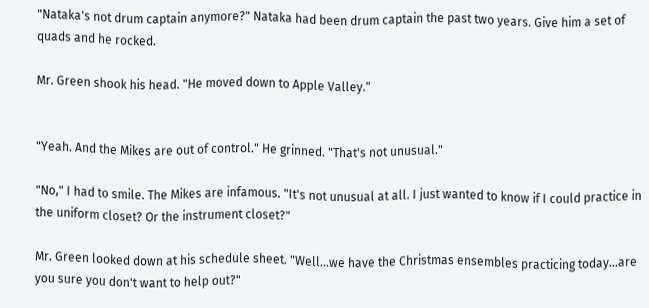"Nataka's not drum captain anymore?" Nataka had been drum captain the past two years. Give him a set of quads and he rocked.

Mr. Green shook his head. "He moved down to Apple Valley."


"Yeah. And the Mikes are out of control." He grinned. "That's not unusual."

"No," I had to smile. The Mikes are infamous. "It's not unusual at all. I just wanted to know if I could practice in the uniform closet? Or the instrument closet?"

Mr. Green looked down at his schedule sheet. "Well...we have the Christmas ensembles practicing today...are you sure you don't want to help out?"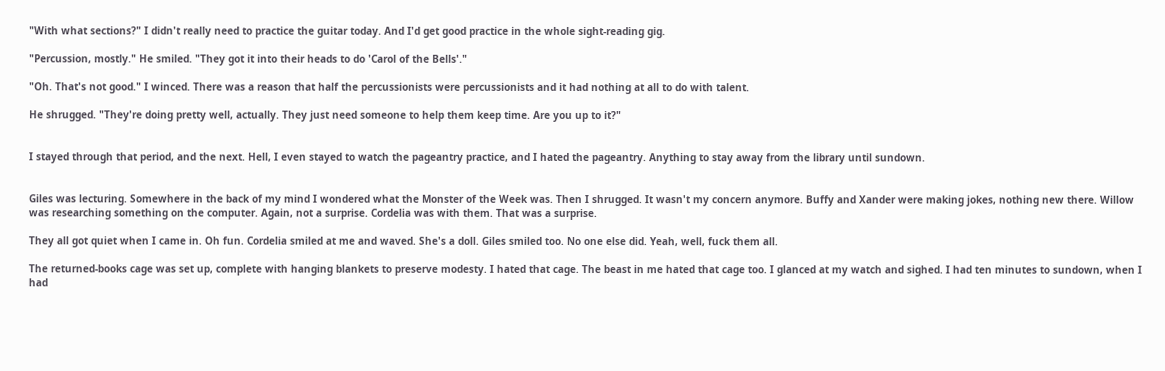"With what sections?" I didn't really need to practice the guitar today. And I'd get good practice in the whole sight-reading gig.

"Percussion, mostly." He smiled. "They got it into their heads to do 'Carol of the Bells'."

"Oh. That's not good." I winced. There was a reason that half the percussionists were percussionists and it had nothing at all to do with talent.

He shrugged. "They're doing pretty well, actually. They just need someone to help them keep time. Are you up to it?"


I stayed through that period, and the next. Hell, I even stayed to watch the pageantry practice, and I hated the pageantry. Anything to stay away from the library until sundown.


Giles was lecturing. Somewhere in the back of my mind I wondered what the Monster of the Week was. Then I shrugged. It wasn't my concern anymore. Buffy and Xander were making jokes, nothing new there. Willow was researching something on the computer. Again, not a surprise. Cordelia was with them. That was a surprise.

They all got quiet when I came in. Oh fun. Cordelia smiled at me and waved. She's a doll. Giles smiled too. No one else did. Yeah, well, fuck them all.

The returned-books cage was set up, complete with hanging blankets to preserve modesty. I hated that cage. The beast in me hated that cage too. I glanced at my watch and sighed. I had ten minutes to sundown, when I had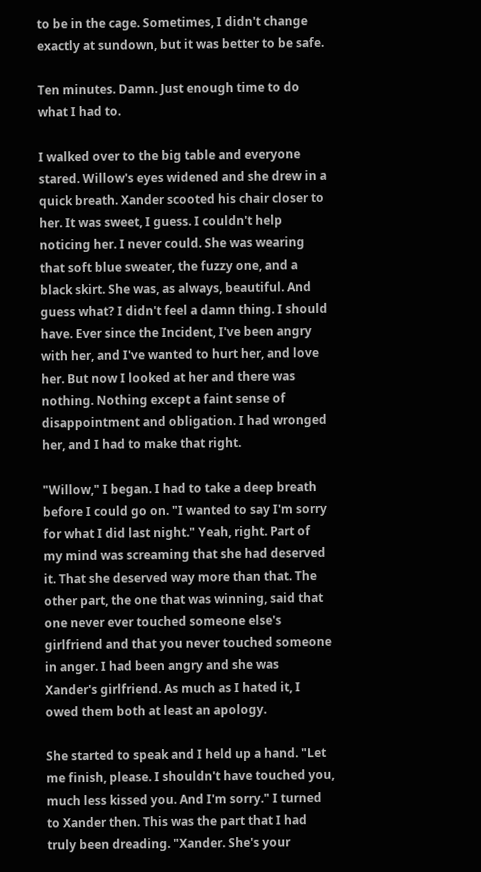to be in the cage. Sometimes, I didn't change exactly at sundown, but it was better to be safe.

Ten minutes. Damn. Just enough time to do what I had to.

I walked over to the big table and everyone stared. Willow's eyes widened and she drew in a quick breath. Xander scooted his chair closer to her. It was sweet, I guess. I couldn't help noticing her. I never could. She was wearing that soft blue sweater, the fuzzy one, and a black skirt. She was, as always, beautiful. And guess what? I didn't feel a damn thing. I should have. Ever since the Incident, I've been angry with her, and I've wanted to hurt her, and love her. But now I looked at her and there was nothing. Nothing except a faint sense of disappointment and obligation. I had wronged her, and I had to make that right.

"Willow," I began. I had to take a deep breath before I could go on. "I wanted to say I'm sorry for what I did last night." Yeah, right. Part of my mind was screaming that she had deserved it. That she deserved way more than that. The other part, the one that was winning, said that one never ever touched someone else's girlfriend and that you never touched someone in anger. I had been angry and she was Xander's girlfriend. As much as I hated it, I owed them both at least an apology.

She started to speak and I held up a hand. "Let me finish, please. I shouldn't have touched you, much less kissed you. And I'm sorry." I turned to Xander then. This was the part that I had truly been dreading. "Xander. She's your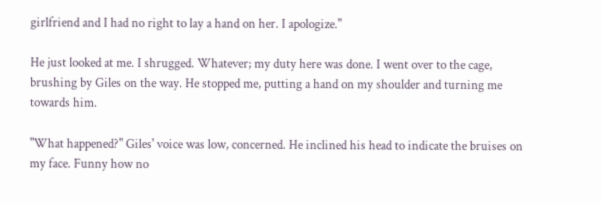girlfriend and I had no right to lay a hand on her. I apologize."

He just looked at me. I shrugged. Whatever; my duty here was done. I went over to the cage, brushing by Giles on the way. He stopped me, putting a hand on my shoulder and turning me towards him.

"What happened?" Giles' voice was low, concerned. He inclined his head to indicate the bruises on my face. Funny how no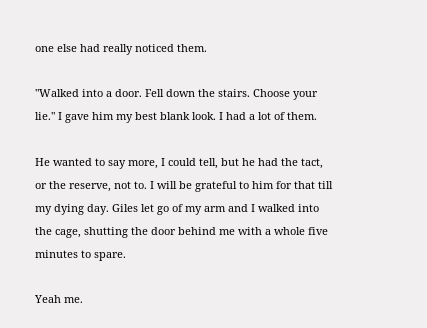one else had really noticed them.

"Walked into a door. Fell down the stairs. Choose your lie." I gave him my best blank look. I had a lot of them.

He wanted to say more, I could tell, but he had the tact, or the reserve, not to. I will be grateful to him for that till my dying day. Giles let go of my arm and I walked into the cage, shutting the door behind me with a whole five minutes to spare.

Yeah me.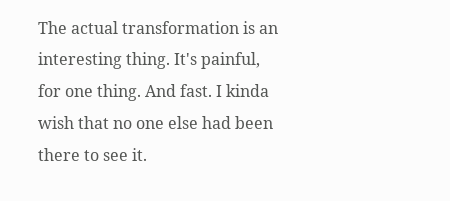The actual transformation is an interesting thing. It's painful, for one thing. And fast. I kinda wish that no one else had been there to see it.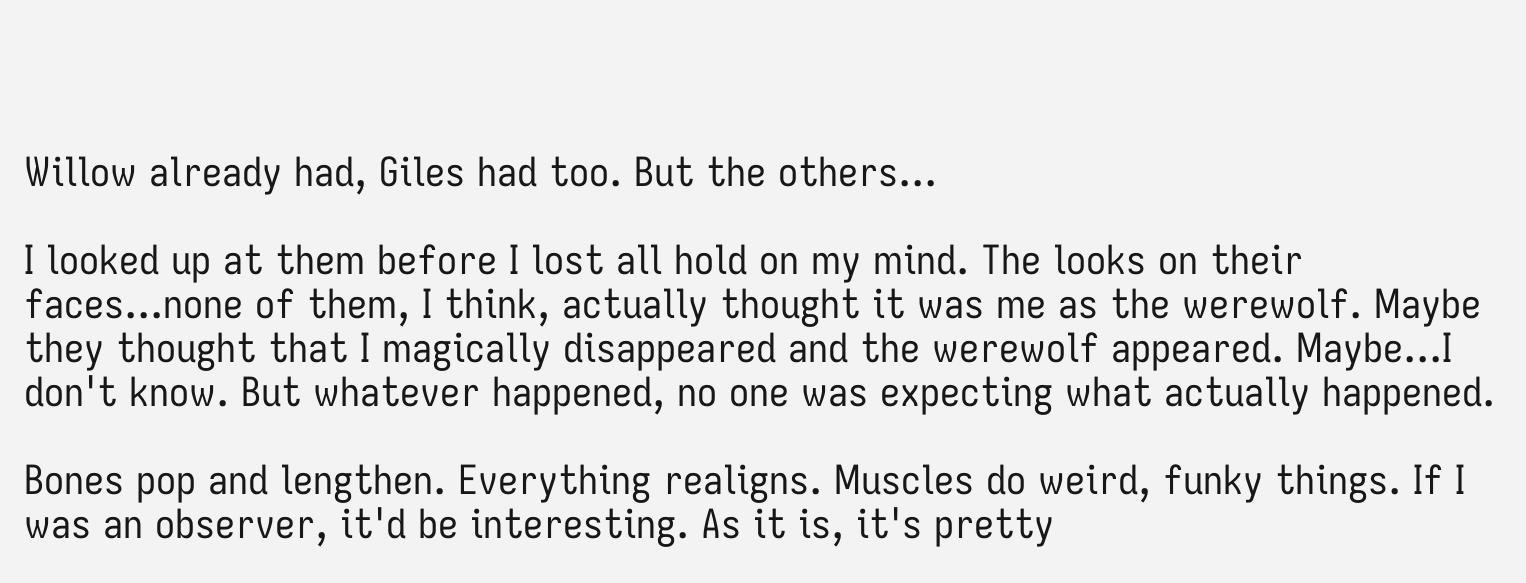Willow already had, Giles had too. But the others...

I looked up at them before I lost all hold on my mind. The looks on their faces...none of them, I think, actually thought it was me as the werewolf. Maybe they thought that I magically disappeared and the werewolf appeared. Maybe...I don't know. But whatever happened, no one was expecting what actually happened.

Bones pop and lengthen. Everything realigns. Muscles do weird, funky things. If I was an observer, it'd be interesting. As it is, it's pretty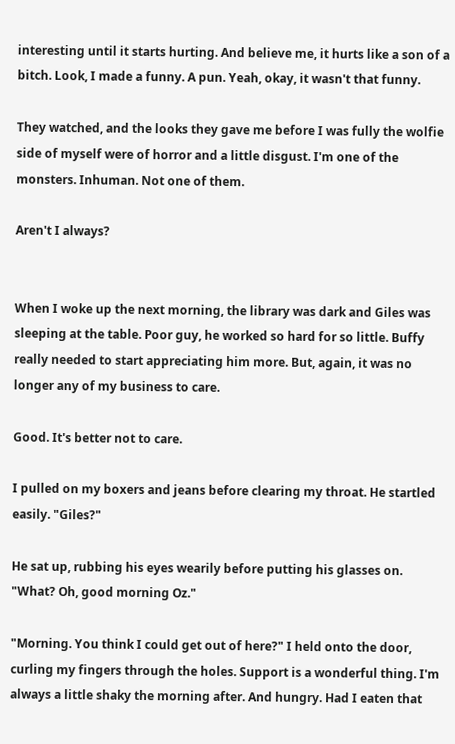interesting until it starts hurting. And believe me, it hurts like a son of a bitch. Look, I made a funny. A pun. Yeah, okay, it wasn't that funny.

They watched, and the looks they gave me before I was fully the wolfie side of myself were of horror and a little disgust. I'm one of the monsters. Inhuman. Not one of them.

Aren't I always?


When I woke up the next morning, the library was dark and Giles was sleeping at the table. Poor guy, he worked so hard for so little. Buffy really needed to start appreciating him more. But, again, it was no longer any of my business to care.

Good. It's better not to care.

I pulled on my boxers and jeans before clearing my throat. He startled easily. "Giles?"

He sat up, rubbing his eyes wearily before putting his glasses on. "What? Oh, good morning Oz."

"Morning. You think I could get out of here?" I held onto the door, curling my fingers through the holes. Support is a wonderful thing. I'm always a little shaky the morning after. And hungry. Had I eaten that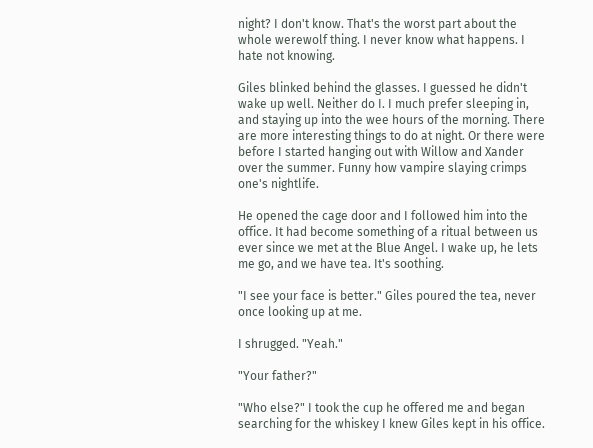night? I don't know. That's the worst part about the whole werewolf thing. I never know what happens. I hate not knowing.

Giles blinked behind the glasses. I guessed he didn't wake up well. Neither do I. I much prefer sleeping in, and staying up into the wee hours of the morning. There are more interesting things to do at night. Or there were before I started hanging out with Willow and Xander over the summer. Funny how vampire slaying crimps one's nightlife.

He opened the cage door and I followed him into the office. It had become something of a ritual between us ever since we met at the Blue Angel. I wake up, he lets me go, and we have tea. It's soothing.

"I see your face is better." Giles poured the tea, never once looking up at me.

I shrugged. "Yeah."

"Your father?"

"Who else?" I took the cup he offered me and began searching for the whiskey I knew Giles kept in his office.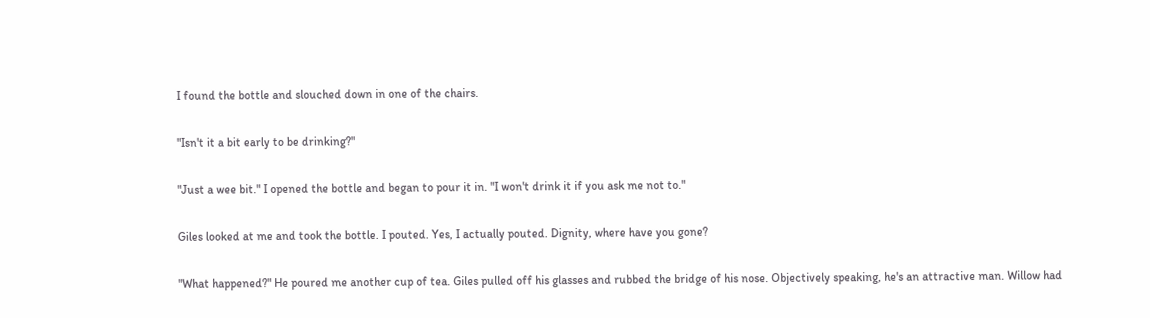I found the bottle and slouched down in one of the chairs.

"Isn't it a bit early to be drinking?"

"Just a wee bit." I opened the bottle and began to pour it in. "I won't drink it if you ask me not to."

Giles looked at me and took the bottle. I pouted. Yes, I actually pouted. Dignity, where have you gone?

"What happened?" He poured me another cup of tea. Giles pulled off his glasses and rubbed the bridge of his nose. Objectively speaking, he's an attractive man. Willow had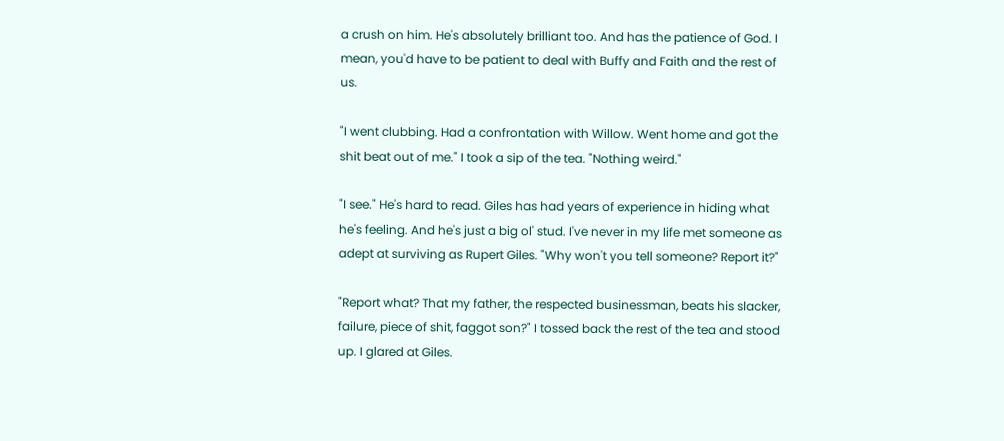a crush on him. He's absolutely brilliant too. And has the patience of God. I mean, you'd have to be patient to deal with Buffy and Faith and the rest of us.

"I went clubbing. Had a confrontation with Willow. Went home and got the shit beat out of me." I took a sip of the tea. "Nothing weird."

"I see." He's hard to read. Giles has had years of experience in hiding what he's feeling. And he's just a big ol' stud. I've never in my life met someone as adept at surviving as Rupert Giles. "Why won't you tell someone? Report it?"

"Report what? That my father, the respected businessman, beats his slacker, failure, piece of shit, faggot son?" I tossed back the rest of the tea and stood up. I glared at Giles.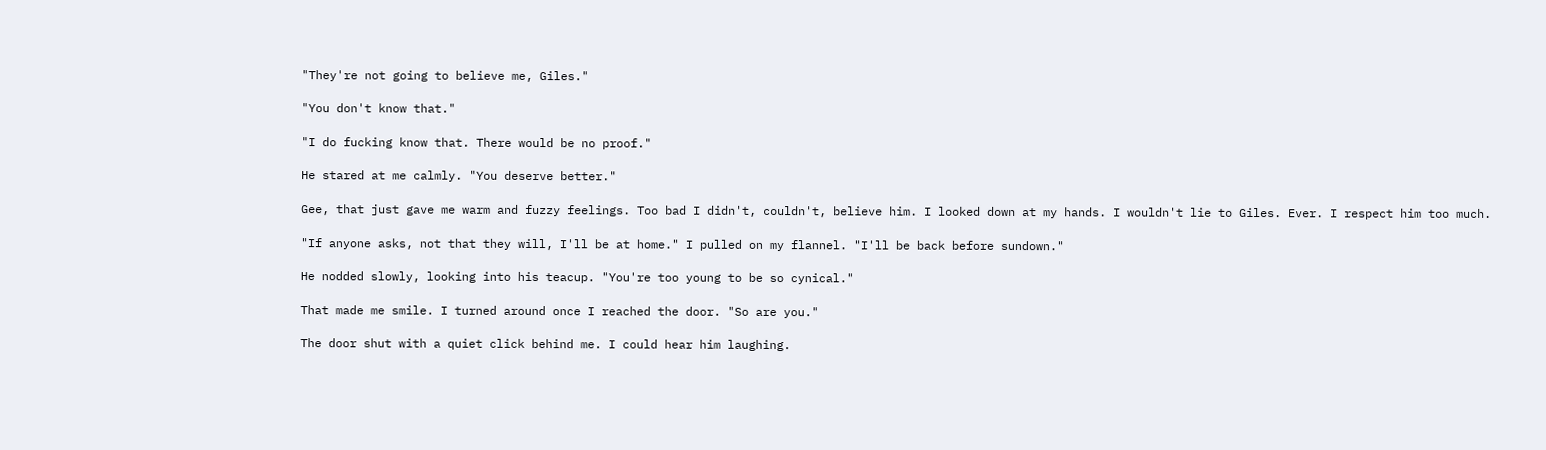"They're not going to believe me, Giles."

"You don't know that."

"I do fucking know that. There would be no proof."

He stared at me calmly. "You deserve better."

Gee, that just gave me warm and fuzzy feelings. Too bad I didn't, couldn't, believe him. I looked down at my hands. I wouldn't lie to Giles. Ever. I respect him too much.

"If anyone asks, not that they will, I'll be at home." I pulled on my flannel. "I'll be back before sundown."

He nodded slowly, looking into his teacup. "You're too young to be so cynical."

That made me smile. I turned around once I reached the door. "So are you."

The door shut with a quiet click behind me. I could hear him laughing.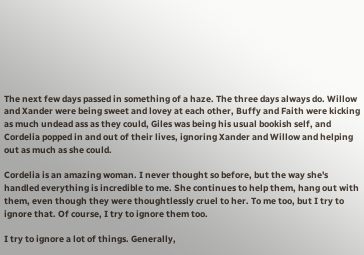The next few days passed in something of a haze. The three days always do. Willow and Xander were being sweet and lovey at each other, Buffy and Faith were kicking as much undead ass as they could, Giles was being his usual bookish self, and Cordelia popped in and out of their lives, ignoring Xander and Willow and helping out as much as she could.

Cordelia is an amazing woman. I never thought so before, but the way she's handled everything is incredible to me. She continues to help them, hang out with them, even though they were thoughtlessly cruel to her. To me too, but I try to ignore that. Of course, I try to ignore them too.

I try to ignore a lot of things. Generally,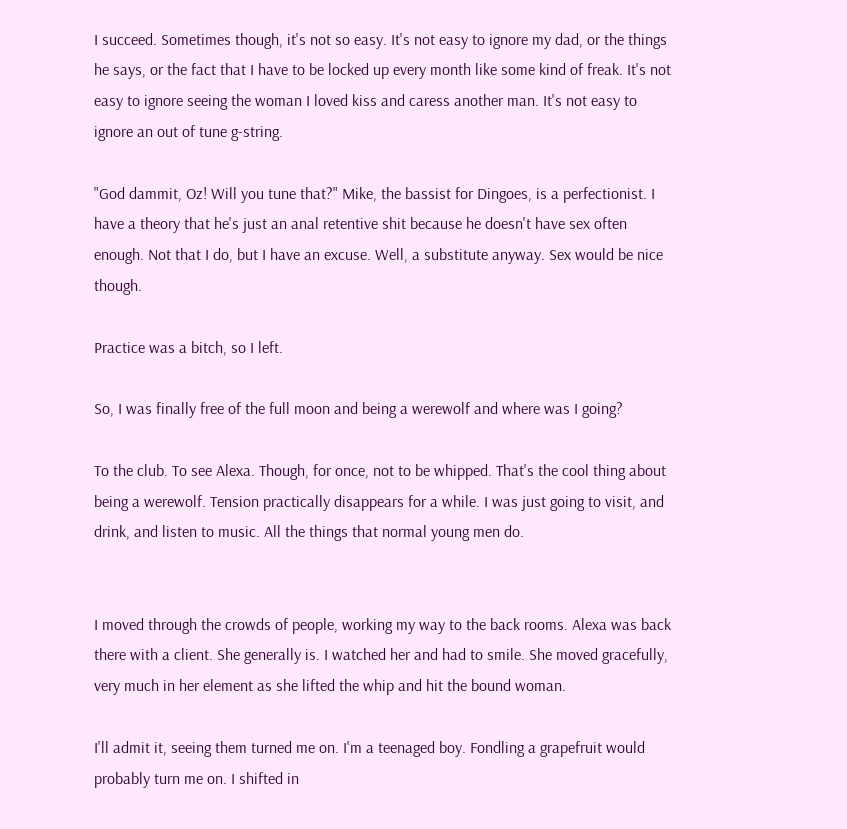I succeed. Sometimes though, it's not so easy. It's not easy to ignore my dad, or the things he says, or the fact that I have to be locked up every month like some kind of freak. It's not easy to ignore seeing the woman I loved kiss and caress another man. It's not easy to ignore an out of tune g-string.

"God dammit, Oz! Will you tune that?" Mike, the bassist for Dingoes, is a perfectionist. I have a theory that he's just an anal retentive shit because he doesn't have sex often enough. Not that I do, but I have an excuse. Well, a substitute anyway. Sex would be nice though.

Practice was a bitch, so I left.

So, I was finally free of the full moon and being a werewolf and where was I going?

To the club. To see Alexa. Though, for once, not to be whipped. That's the cool thing about being a werewolf. Tension practically disappears for a while. I was just going to visit, and drink, and listen to music. All the things that normal young men do.


I moved through the crowds of people, working my way to the back rooms. Alexa was back there with a client. She generally is. I watched her and had to smile. She moved gracefully, very much in her element as she lifted the whip and hit the bound woman.

I'll admit it, seeing them turned me on. I'm a teenaged boy. Fondling a grapefruit would probably turn me on. I shifted in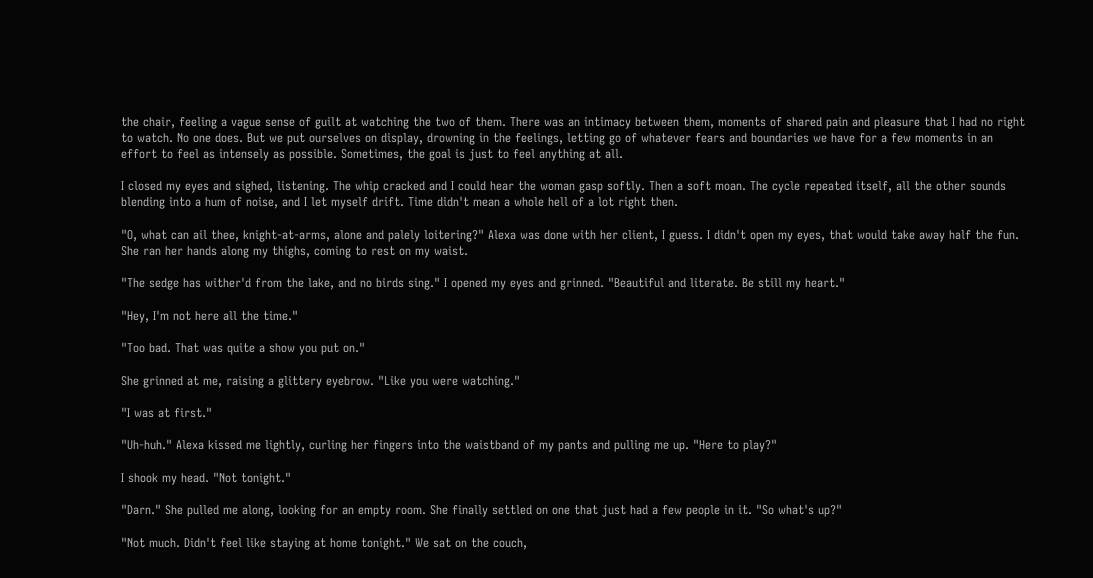the chair, feeling a vague sense of guilt at watching the two of them. There was an intimacy between them, moments of shared pain and pleasure that I had no right to watch. No one does. But we put ourselves on display, drowning in the feelings, letting go of whatever fears and boundaries we have for a few moments in an effort to feel as intensely as possible. Sometimes, the goal is just to feel anything at all.

I closed my eyes and sighed, listening. The whip cracked and I could hear the woman gasp softly. Then a soft moan. The cycle repeated itself, all the other sounds blending into a hum of noise, and I let myself drift. Time didn't mean a whole hell of a lot right then.

"O, what can ail thee, knight-at-arms, alone and palely loitering?" Alexa was done with her client, I guess. I didn't open my eyes, that would take away half the fun. She ran her hands along my thighs, coming to rest on my waist.

"The sedge has wither'd from the lake, and no birds sing." I opened my eyes and grinned. "Beautiful and literate. Be still my heart."

"Hey, I'm not here all the time."

"Too bad. That was quite a show you put on."

She grinned at me, raising a glittery eyebrow. "Like you were watching."

"I was at first."

"Uh-huh." Alexa kissed me lightly, curling her fingers into the waistband of my pants and pulling me up. "Here to play?"

I shook my head. "Not tonight."

"Darn." She pulled me along, looking for an empty room. She finally settled on one that just had a few people in it. "So what's up?"

"Not much. Didn't feel like staying at home tonight." We sat on the couch,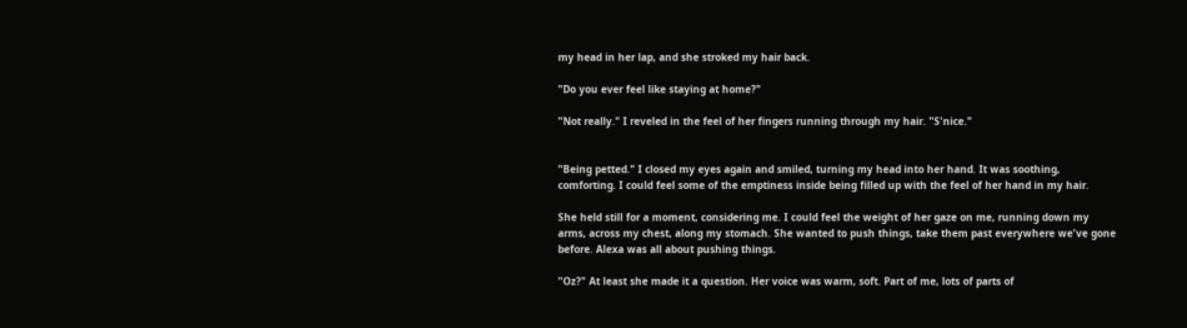my head in her lap, and she stroked my hair back.

"Do you ever feel like staying at home?"

"Not really." I reveled in the feel of her fingers running through my hair. "S'nice."


"Being petted." I closed my eyes again and smiled, turning my head into her hand. It was soothing, comforting. I could feel some of the emptiness inside being filled up with the feel of her hand in my hair.

She held still for a moment, considering me. I could feel the weight of her gaze on me, running down my arms, across my chest, along my stomach. She wanted to push things, take them past everywhere we've gone before. Alexa was all about pushing things.

"Oz?" At least she made it a question. Her voice was warm, soft. Part of me, lots of parts of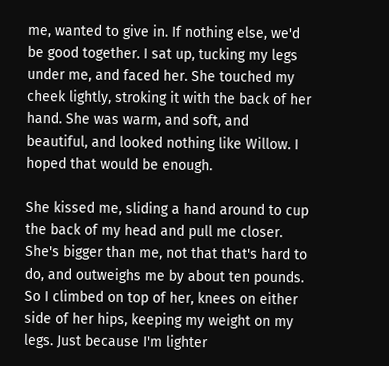me, wanted to give in. If nothing else, we'd be good together. I sat up, tucking my legs under me, and faced her. She touched my cheek lightly, stroking it with the back of her hand. She was warm, and soft, and beautiful, and looked nothing like Willow. I hoped that would be enough.

She kissed me, sliding a hand around to cup the back of my head and pull me closer. She's bigger than me, not that that's hard to do, and outweighs me by about ten pounds. So I climbed on top of her, knees on either side of her hips, keeping my weight on my legs. Just because I'm lighter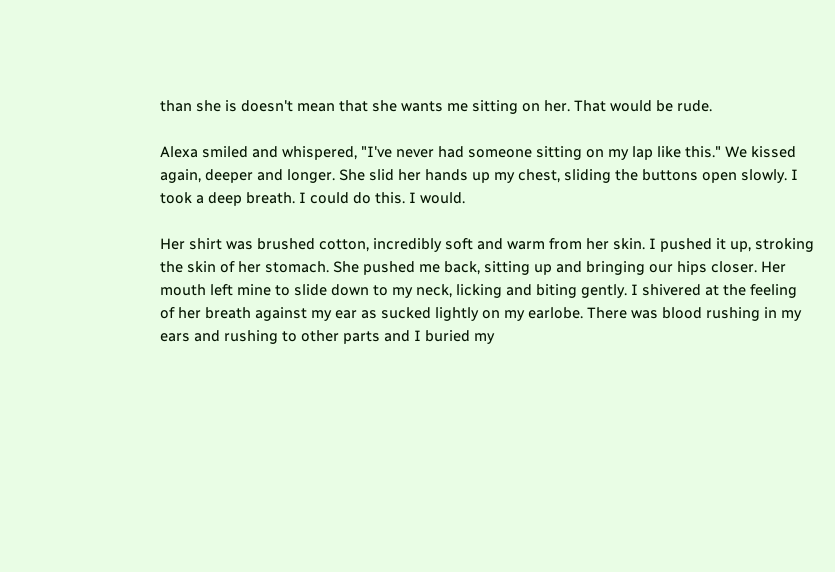than she is doesn't mean that she wants me sitting on her. That would be rude.

Alexa smiled and whispered, "I've never had someone sitting on my lap like this." We kissed again, deeper and longer. She slid her hands up my chest, sliding the buttons open slowly. I took a deep breath. I could do this. I would.

Her shirt was brushed cotton, incredibly soft and warm from her skin. I pushed it up, stroking the skin of her stomach. She pushed me back, sitting up and bringing our hips closer. Her mouth left mine to slide down to my neck, licking and biting gently. I shivered at the feeling of her breath against my ear as sucked lightly on my earlobe. There was blood rushing in my ears and rushing to other parts and I buried my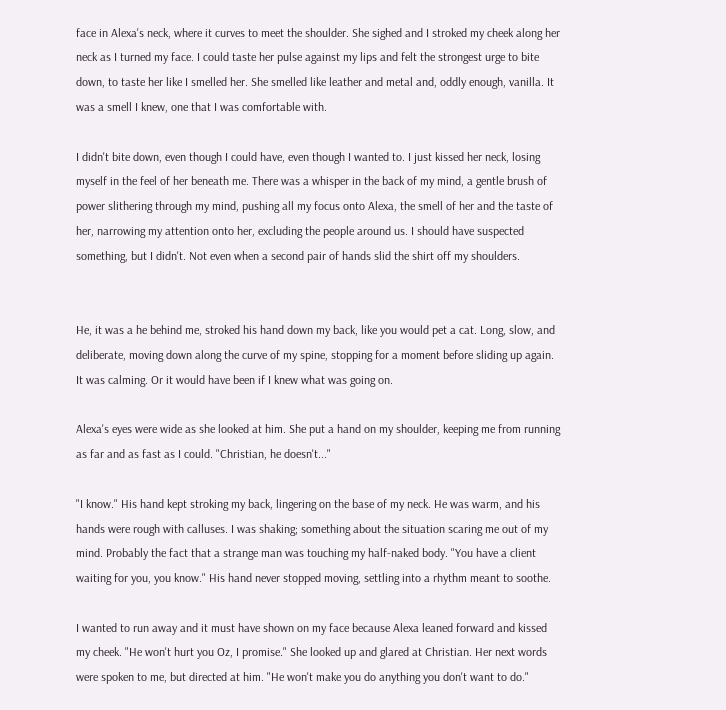face in Alexa's neck, where it curves to meet the shoulder. She sighed and I stroked my cheek along her neck as I turned my face. I could taste her pulse against my lips and felt the strongest urge to bite down, to taste her like I smelled her. She smelled like leather and metal and, oddly enough, vanilla. It was a smell I knew, one that I was comfortable with.

I didn't bite down, even though I could have, even though I wanted to. I just kissed her neck, losing myself in the feel of her beneath me. There was a whisper in the back of my mind, a gentle brush of power slithering through my mind, pushing all my focus onto Alexa, the smell of her and the taste of her, narrowing my attention onto her, excluding the people around us. I should have suspected something, but I didn't. Not even when a second pair of hands slid the shirt off my shoulders.


He, it was a he behind me, stroked his hand down my back, like you would pet a cat. Long, slow, and deliberate, moving down along the curve of my spine, stopping for a moment before sliding up again. It was calming. Or it would have been if I knew what was going on.

Alexa's eyes were wide as she looked at him. She put a hand on my shoulder, keeping me from running as far and as fast as I could. "Christian, he doesn't..."

"I know." His hand kept stroking my back, lingering on the base of my neck. He was warm, and his hands were rough with calluses. I was shaking; something about the situation scaring me out of my mind. Probably the fact that a strange man was touching my half-naked body. "You have a client waiting for you, you know." His hand never stopped moving, settling into a rhythm meant to soothe.

I wanted to run away and it must have shown on my face because Alexa leaned forward and kissed my cheek. "He won't hurt you Oz, I promise." She looked up and glared at Christian. Her next words were spoken to me, but directed at him. "He won't make you do anything you don't want to do."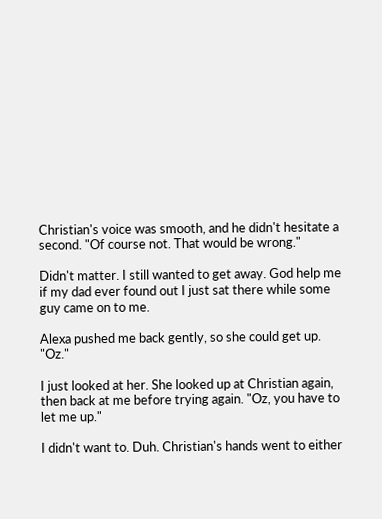Christian's voice was smooth, and he didn't hesitate a second. "Of course not. That would be wrong."

Didn't matter. I still wanted to get away. God help me if my dad ever found out I just sat there while some guy came on to me.

Alexa pushed me back gently, so she could get up. "Oz."

I just looked at her. She looked up at Christian again, then back at me before trying again. "Oz, you have to let me up."

I didn't want to. Duh. Christian's hands went to either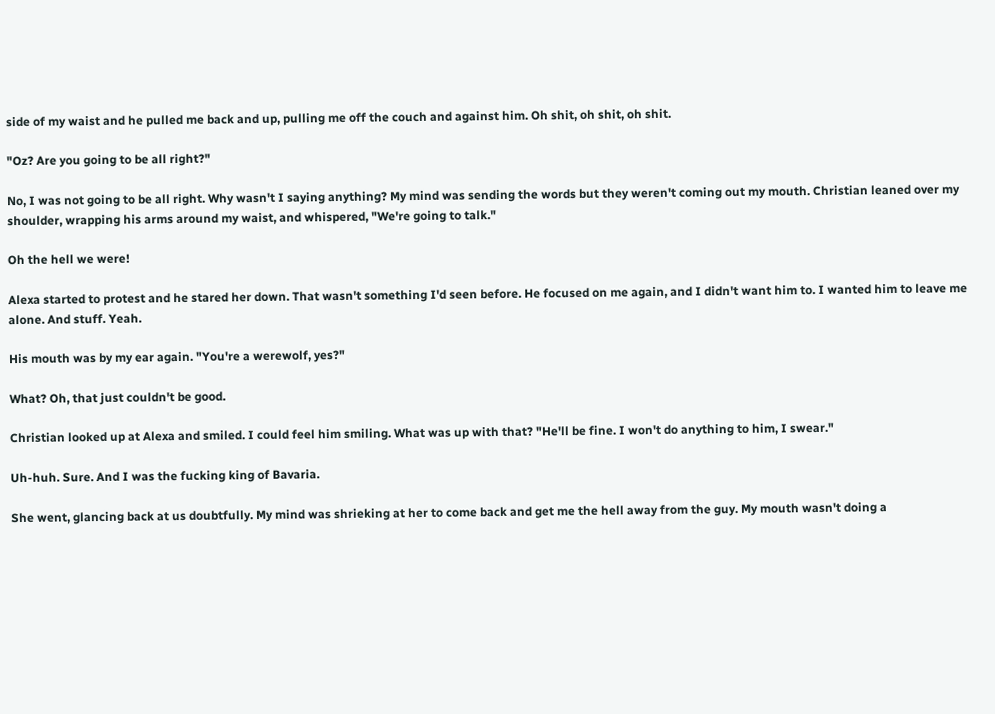side of my waist and he pulled me back and up, pulling me off the couch and against him. Oh shit, oh shit, oh shit.

"Oz? Are you going to be all right?"

No, I was not going to be all right. Why wasn't I saying anything? My mind was sending the words but they weren't coming out my mouth. Christian leaned over my shoulder, wrapping his arms around my waist, and whispered, "We're going to talk."

Oh the hell we were!

Alexa started to protest and he stared her down. That wasn't something I'd seen before. He focused on me again, and I didn't want him to. I wanted him to leave me alone. And stuff. Yeah.

His mouth was by my ear again. "You're a werewolf, yes?"

What? Oh, that just couldn't be good.

Christian looked up at Alexa and smiled. I could feel him smiling. What was up with that? "He'll be fine. I won't do anything to him, I swear."

Uh-huh. Sure. And I was the fucking king of Bavaria.

She went, glancing back at us doubtfully. My mind was shrieking at her to come back and get me the hell away from the guy. My mouth wasn't doing a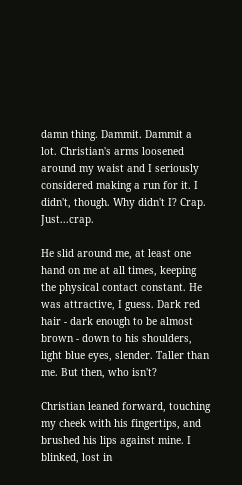damn thing. Dammit. Dammit a lot. Christian's arms loosened around my waist and I seriously considered making a run for it. I didn't, though. Why didn't I? Crap. Just...crap.

He slid around me, at least one hand on me at all times, keeping the physical contact constant. He was attractive, I guess. Dark red hair - dark enough to be almost brown - down to his shoulders, light blue eyes, slender. Taller than me. But then, who isn't?

Christian leaned forward, touching my cheek with his fingertips, and brushed his lips against mine. I blinked, lost in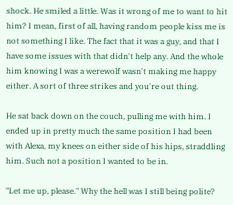shock. He smiled a little. Was it wrong of me to want to hit him? I mean, first of all, having random people kiss me is not something I like. The fact that it was a guy, and that I have some issues with that didn't help any. And the whole him knowing I was a werewolf wasn't making me happy either. A sort of three strikes and you're out thing.

He sat back down on the couch, pulling me with him. I ended up in pretty much the same position I had been with Alexa, my knees on either side of his hips, straddling him. Such not a position I wanted to be in.

"Let me up, please." Why the hell was I still being polite?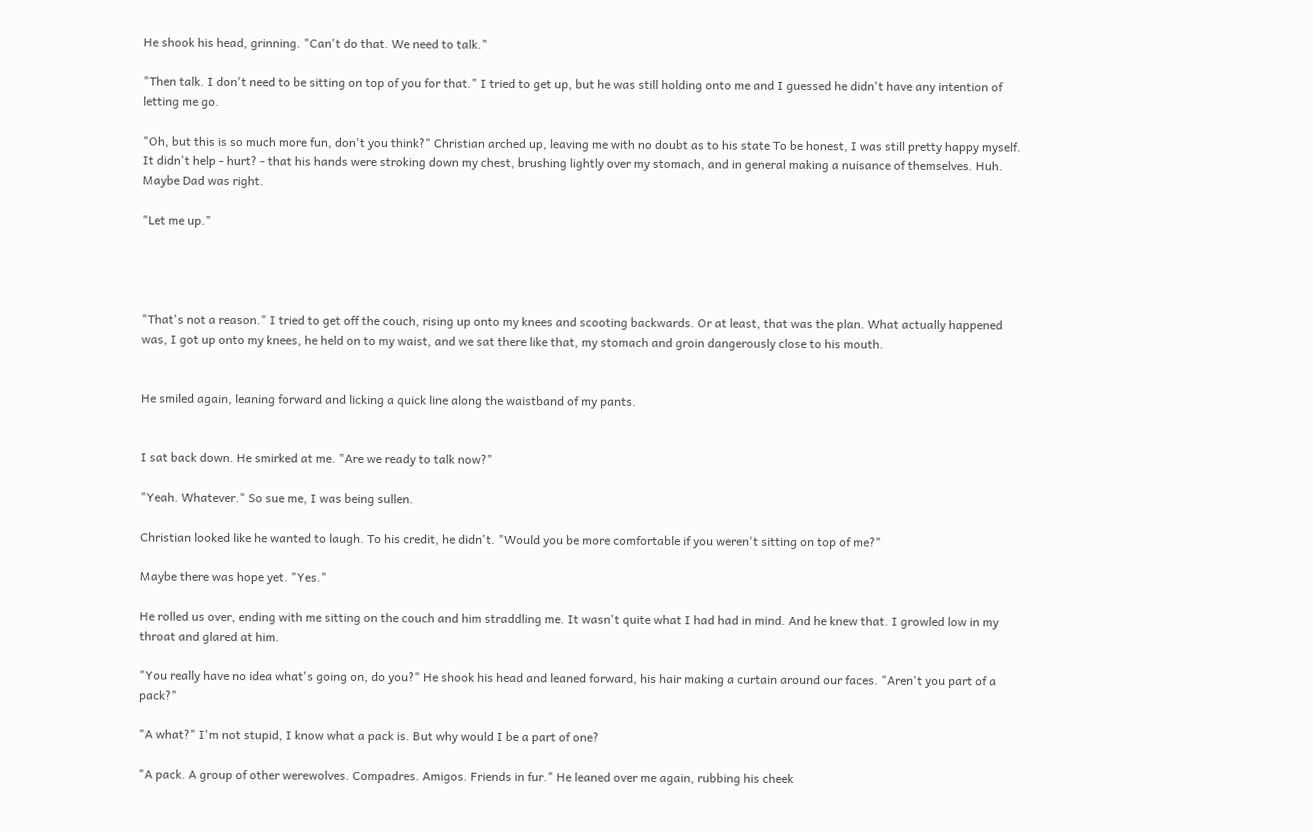He shook his head, grinning. "Can't do that. We need to talk."

"Then talk. I don't need to be sitting on top of you for that." I tried to get up, but he was still holding onto me and I guessed he didn't have any intention of letting me go.

"Oh, but this is so much more fun, don't you think?" Christian arched up, leaving me with no doubt as to his state To be honest, I was still pretty happy myself. It didn't help - hurt? - that his hands were stroking down my chest, brushing lightly over my stomach, and in general making a nuisance of themselves. Huh. Maybe Dad was right.

"Let me up."




"That's not a reason." I tried to get off the couch, rising up onto my knees and scooting backwards. Or at least, that was the plan. What actually happened was, I got up onto my knees, he held on to my waist, and we sat there like that, my stomach and groin dangerously close to his mouth.


He smiled again, leaning forward and licking a quick line along the waistband of my pants.


I sat back down. He smirked at me. "Are we ready to talk now?"

"Yeah. Whatever." So sue me, I was being sullen.

Christian looked like he wanted to laugh. To his credit, he didn't. "Would you be more comfortable if you weren't sitting on top of me?"

Maybe there was hope yet. "Yes."

He rolled us over, ending with me sitting on the couch and him straddling me. It wasn't quite what I had had in mind. And he knew that. I growled low in my throat and glared at him.

"You really have no idea what's going on, do you?" He shook his head and leaned forward, his hair making a curtain around our faces. "Aren't you part of a pack?"

"A what?" I'm not stupid, I know what a pack is. But why would I be a part of one?

"A pack. A group of other werewolves. Compadres. Amigos. Friends in fur." He leaned over me again, rubbing his cheek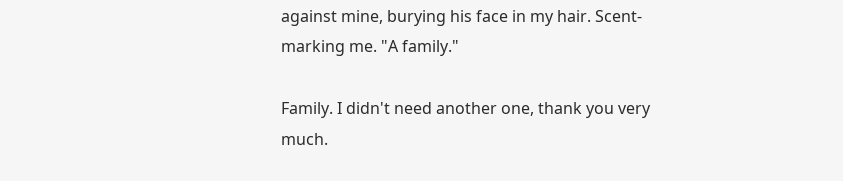against mine, burying his face in my hair. Scent-marking me. "A family."

Family. I didn't need another one, thank you very much.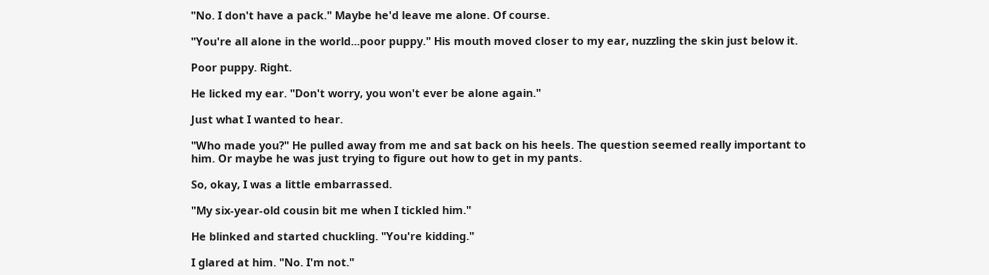"No. I don't have a pack." Maybe he'd leave me alone. Of course.

"You're all alone in the world...poor puppy." His mouth moved closer to my ear, nuzzling the skin just below it.

Poor puppy. Right.

He licked my ear. "Don't worry, you won't ever be alone again."

Just what I wanted to hear.

"Who made you?" He pulled away from me and sat back on his heels. The question seemed really important to him. Or maybe he was just trying to figure out how to get in my pants.

So, okay, I was a little embarrassed.

"My six-year-old cousin bit me when I tickled him."

He blinked and started chuckling. "You're kidding."

I glared at him. "No. I'm not."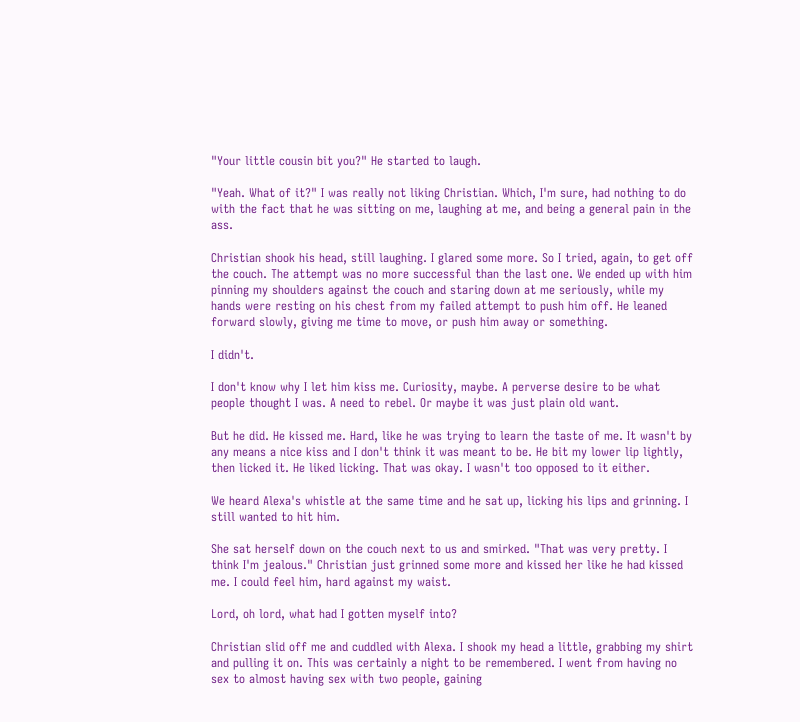"Your little cousin bit you?" He started to laugh.

"Yeah. What of it?" I was really not liking Christian. Which, I'm sure, had nothing to do with the fact that he was sitting on me, laughing at me, and being a general pain in the ass.

Christian shook his head, still laughing. I glared some more. So I tried, again, to get off the couch. The attempt was no more successful than the last one. We ended up with him pinning my shoulders against the couch and staring down at me seriously, while my hands were resting on his chest from my failed attempt to push him off. He leaned forward slowly, giving me time to move, or push him away or something.

I didn't.

I don't know why I let him kiss me. Curiosity, maybe. A perverse desire to be what people thought I was. A need to rebel. Or maybe it was just plain old want.

But he did. He kissed me. Hard, like he was trying to learn the taste of me. It wasn't by any means a nice kiss and I don't think it was meant to be. He bit my lower lip lightly, then licked it. He liked licking. That was okay. I wasn't too opposed to it either.

We heard Alexa's whistle at the same time and he sat up, licking his lips and grinning. I still wanted to hit him.

She sat herself down on the couch next to us and smirked. "That was very pretty. I think I'm jealous." Christian just grinned some more and kissed her like he had kissed me. I could feel him, hard against my waist.

Lord, oh lord, what had I gotten myself into?

Christian slid off me and cuddled with Alexa. I shook my head a little, grabbing my shirt and pulling it on. This was certainly a night to be remembered. I went from having no sex to almost having sex with two people, gaining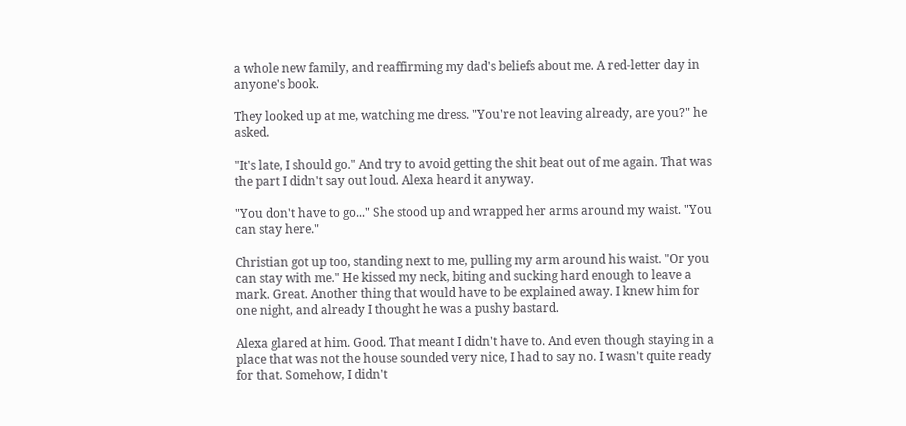a whole new family, and reaffirming my dad's beliefs about me. A red-letter day in anyone's book.

They looked up at me, watching me dress. "You're not leaving already, are you?" he asked.

"It's late, I should go." And try to avoid getting the shit beat out of me again. That was the part I didn't say out loud. Alexa heard it anyway.

"You don't have to go..." She stood up and wrapped her arms around my waist. "You can stay here."

Christian got up too, standing next to me, pulling my arm around his waist. "Or you can stay with me." He kissed my neck, biting and sucking hard enough to leave a mark. Great. Another thing that would have to be explained away. I knew him for one night, and already I thought he was a pushy bastard.

Alexa glared at him. Good. That meant I didn't have to. And even though staying in a place that was not the house sounded very nice, I had to say no. I wasn't quite ready for that. Somehow, I didn't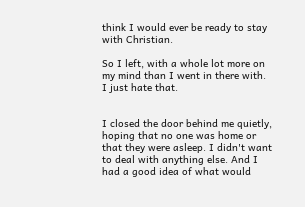think I would ever be ready to stay with Christian.

So I left, with a whole lot more on my mind than I went in there with. I just hate that.


I closed the door behind me quietly, hoping that no one was home or that they were asleep. I didn't want to deal with anything else. And I had a good idea of what would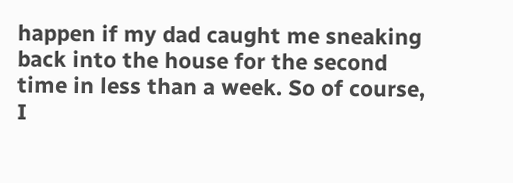happen if my dad caught me sneaking back into the house for the second time in less than a week. So of course, I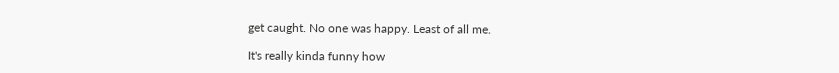get caught. No one was happy. Least of all me.

It's really kinda funny how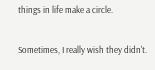things in life make a circle.

Sometimes, I really wish they didn't.